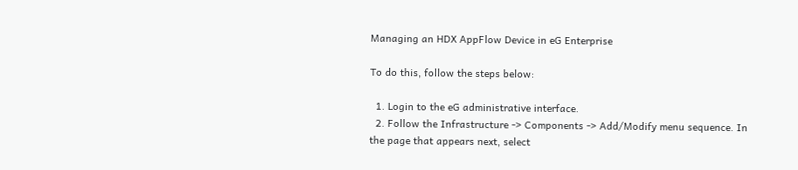Managing an HDX AppFlow Device in eG Enterprise

To do this, follow the steps below:

  1. Login to the eG administrative interface.
  2. Follow the Infrastructure -> Components -> Add/Modify menu sequence. In the page that appears next, select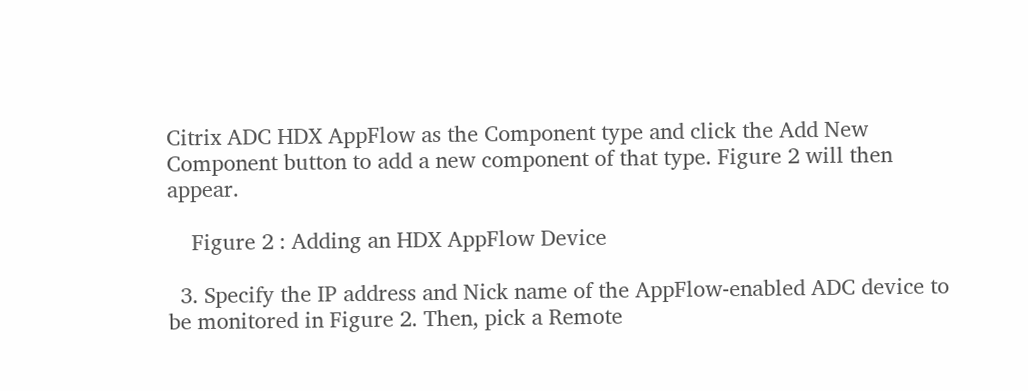Citrix ADC HDX AppFlow as the Component type and click the Add New Component button to add a new component of that type. Figure 2 will then appear.

    Figure 2 : Adding an HDX AppFlow Device

  3. Specify the IP address and Nick name of the AppFlow-enabled ADC device to be monitored in Figure 2. Then, pick a Remote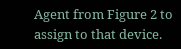Agent from Figure 2 to assign to that device.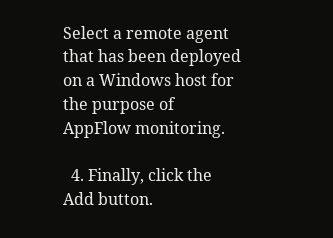Select a remote agent that has been deployed on a Windows host for the purpose of AppFlow monitoring.

  4. Finally, click the Add button.